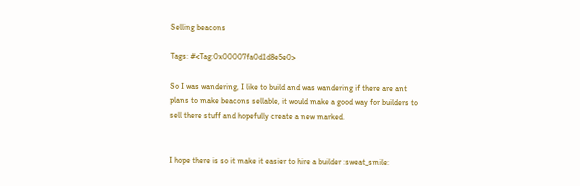Selling beacons

Tags: #<Tag:0x00007fa0d1d8e5e0>

So I was wandering, I like to build and was wandering if there are ant plans to make beacons sellable, it would make a good way for builders to sell there stuff and hopefully create a new marked.


I hope there is so it make it easier to hire a builder :sweat_smile: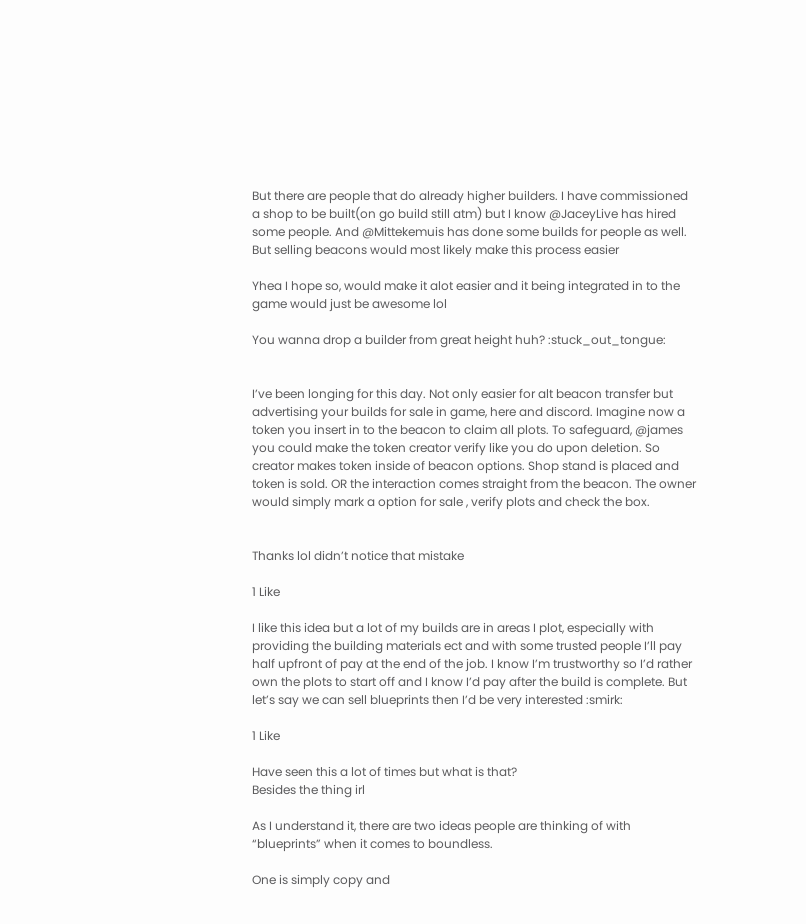But there are people that do already higher builders. I have commissioned a shop to be built(on go build still atm) but I know @JaceyLive has hired some people. And @Mittekemuis has done some builds for people as well. But selling beacons would most likely make this process easier

Yhea I hope so, would make it alot easier and it being integrated in to the game would just be awesome lol

You wanna drop a builder from great height huh? :stuck_out_tongue:


I’ve been longing for this day. Not only easier for alt beacon transfer but advertising your builds for sale in game, here and discord. Imagine now a token you insert in to the beacon to claim all plots. To safeguard, @james you could make the token creator verify like you do upon deletion. So creator makes token inside of beacon options. Shop stand is placed and token is sold. OR the interaction comes straight from the beacon. The owner would simply mark a option for sale , verify plots and check the box.


Thanks lol didn’t notice that mistake

1 Like

I like this idea but a lot of my builds are in areas I plot, especially with providing the building materials ect and with some trusted people I’ll pay half upfront of pay at the end of the job. I know I’m trustworthy so I’d rather own the plots to start off and I know I’d pay after the build is complete. But let’s say we can sell blueprints then I’d be very interested :smirk:

1 Like

Have seen this a lot of times but what is that?
Besides the thing irl

As I understand it, there are two ideas people are thinking of with “blueprints” when it comes to boundless.

One is simply copy and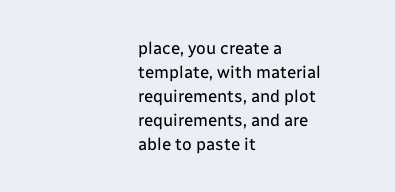place, you create a template, with material requirements, and plot requirements, and are able to paste it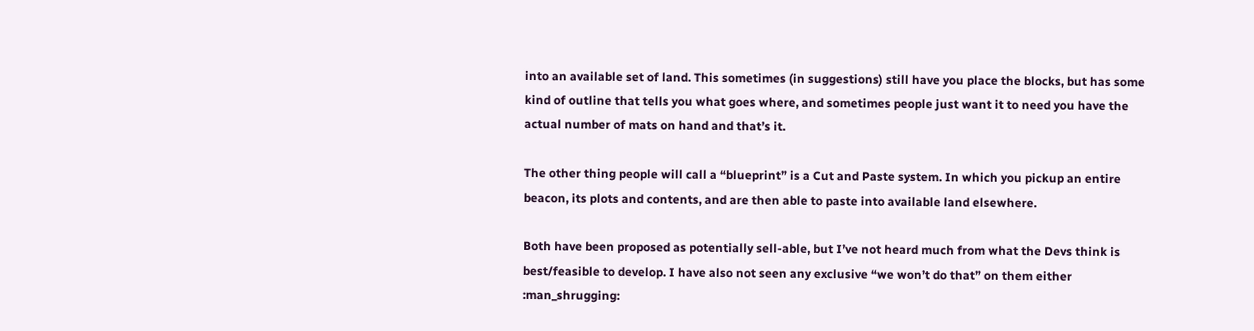into an available set of land. This sometimes (in suggestions) still have you place the blocks, but has some kind of outline that tells you what goes where, and sometimes people just want it to need you have the actual number of mats on hand and that’s it.

The other thing people will call a “blueprint” is a Cut and Paste system. In which you pickup an entire beacon, its plots and contents, and are then able to paste into available land elsewhere.

Both have been proposed as potentially sell-able, but I’ve not heard much from what the Devs think is best/feasible to develop. I have also not seen any exclusive “we won’t do that” on them either :man_shrugging: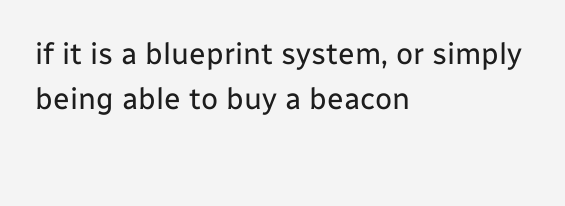if it is a blueprint system, or simply being able to buy a beacon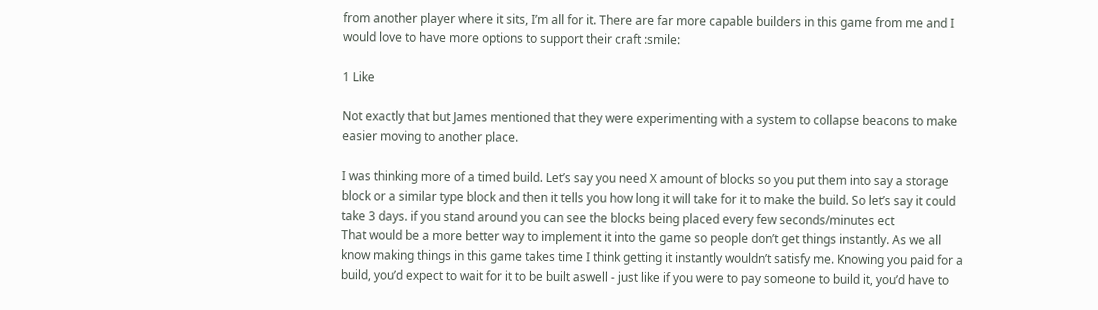from another player where it sits, I’m all for it. There are far more capable builders in this game from me and I would love to have more options to support their craft :smile:

1 Like

Not exactly that but James mentioned that they were experimenting with a system to collapse beacons to make easier moving to another place.

I was thinking more of a timed build. Let’s say you need X amount of blocks so you put them into say a storage block or a similar type block and then it tells you how long it will take for it to make the build. So let’s say it could take 3 days. if you stand around you can see the blocks being placed every few seconds/minutes ect
That would be a more better way to implement it into the game so people don’t get things instantly. As we all know making things in this game takes time I think getting it instantly wouldn’t satisfy me. Knowing you paid for a build, you’d expect to wait for it to be built aswell - just like if you were to pay someone to build it, you’d have to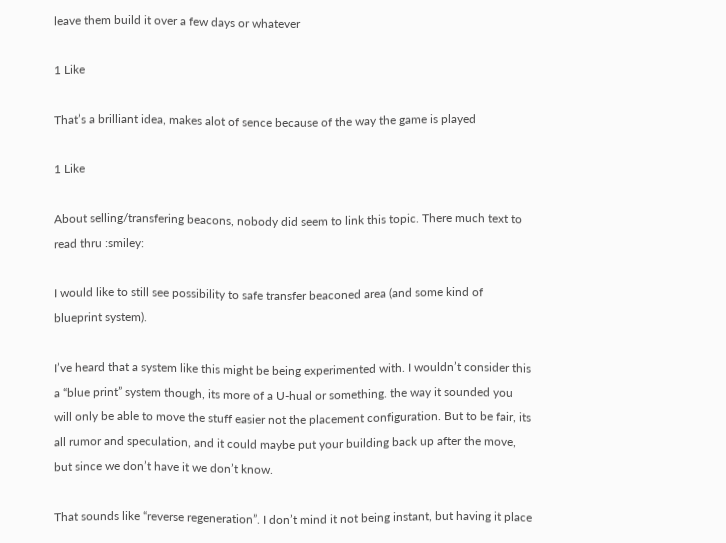leave them build it over a few days or whatever

1 Like

That’s a brilliant idea, makes alot of sence because of the way the game is played

1 Like

About selling/transfering beacons, nobody did seem to link this topic. There much text to read thru :smiley:

I would like to still see possibility to safe transfer beaconed area (and some kind of blueprint system).

I’ve heard that a system like this might be being experimented with. I wouldn’t consider this a “blue print” system though, its more of a U-hual or something. the way it sounded you will only be able to move the stuff easier not the placement configuration. But to be fair, its all rumor and speculation, and it could maybe put your building back up after the move, but since we don’t have it we don’t know.

That sounds like “reverse regeneration”. I don’t mind it not being instant, but having it place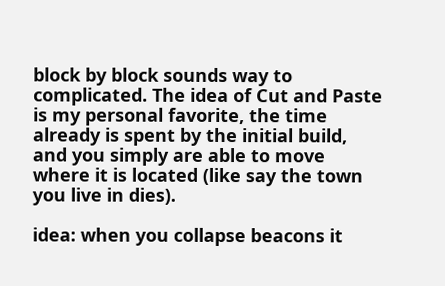block by block sounds way to complicated. The idea of Cut and Paste is my personal favorite, the time already is spent by the initial build, and you simply are able to move where it is located (like say the town you live in dies).

idea: when you collapse beacons it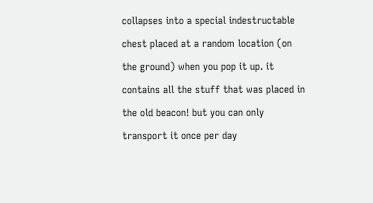collapses into a special indestructable chest placed at a random location (on the ground) when you pop it up. it contains all the stuff that was placed in the old beacon! but you can only transport it once per day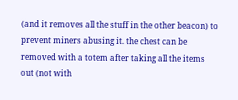(and it removes all the stuff in the other beacon) to prevent miners abusing it. the chest can be removed with a totem after taking all the items out (not with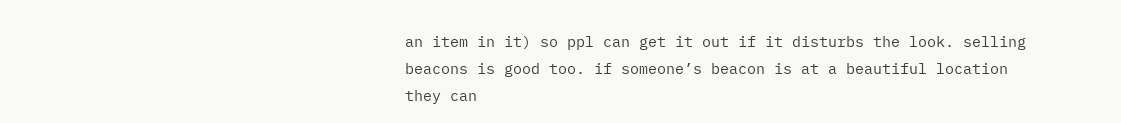an item in it) so ppl can get it out if it disturbs the look. selling beacons is good too. if someone’s beacon is at a beautiful location they can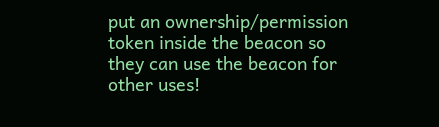put an ownership/permission token inside the beacon so they can use the beacon for other uses!